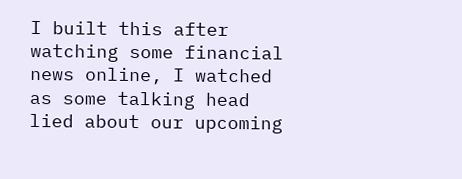I built this after watching some financial news online, I watched as some talking head lied about our upcoming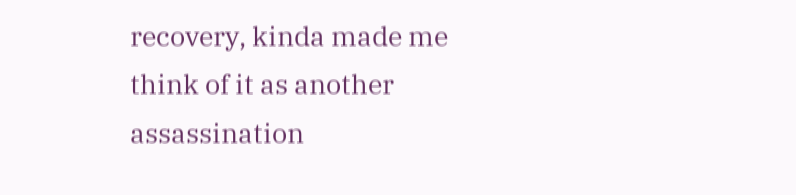recovery, kinda made me think of it as another assassination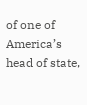of one of America’s head of state,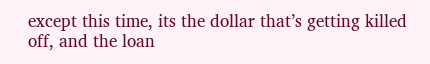except this time, its the dollar that’s getting killed off, and the loan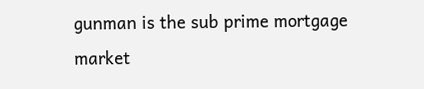gunman is the sub prime mortgage market